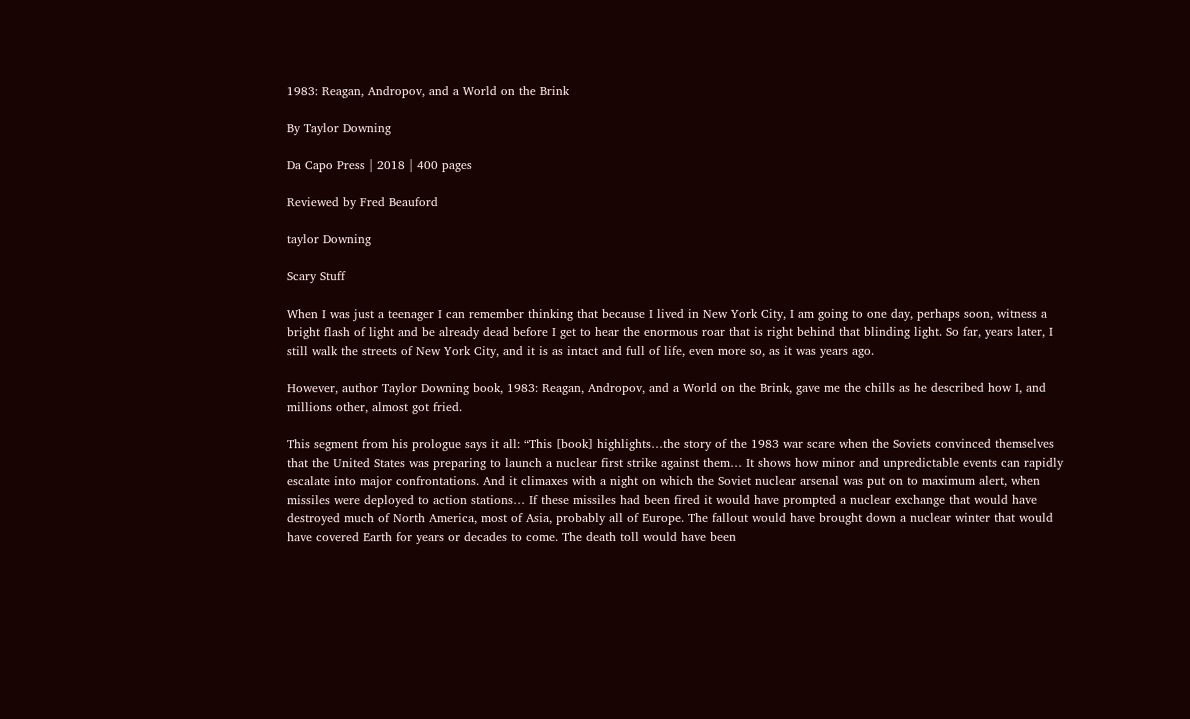1983: Reagan, Andropov, and a World on the Brink

By Taylor Downing

Da Capo Press | 2018 | 400 pages

Reviewed by Fred Beauford

taylor Downing

Scary Stuff

When I was just a teenager I can remember thinking that because I lived in New York City, I am going to one day, perhaps soon, witness a bright flash of light and be already dead before I get to hear the enormous roar that is right behind that blinding light. So far, years later, I still walk the streets of New York City, and it is as intact and full of life, even more so, as it was years ago.

However, author Taylor Downing book, 1983: Reagan, Andropov, and a World on the Brink, gave me the chills as he described how I, and millions other, almost got fried.

This segment from his prologue says it all: “This [book] highlights…the story of the 1983 war scare when the Soviets convinced themselves that the United States was preparing to launch a nuclear first strike against them… It shows how minor and unpredictable events can rapidly escalate into major confrontations. And it climaxes with a night on which the Soviet nuclear arsenal was put on to maximum alert, when missiles were deployed to action stations… If these missiles had been fired it would have prompted a nuclear exchange that would have destroyed much of North America, most of Asia, probably all of Europe. The fallout would have brought down a nuclear winter that would have covered Earth for years or decades to come. The death toll would have been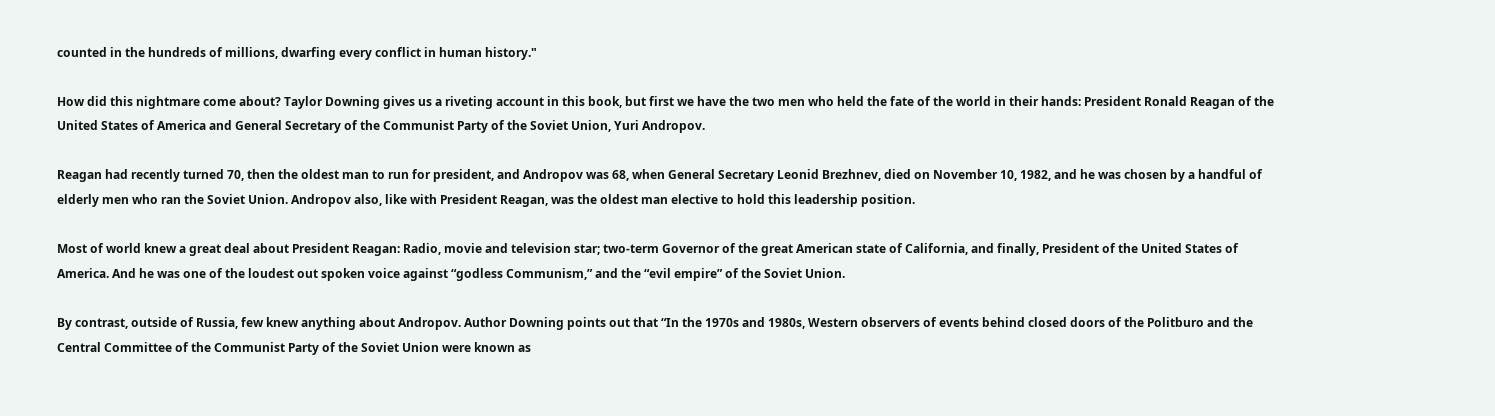counted in the hundreds of millions, dwarfing every conflict in human history."

How did this nightmare come about? Taylor Downing gives us a riveting account in this book, but first we have the two men who held the fate of the world in their hands: President Ronald Reagan of the United States of America and General Secretary of the Communist Party of the Soviet Union, Yuri Andropov.

Reagan had recently turned 70, then the oldest man to run for president, and Andropov was 68, when General Secretary Leonid Brezhnev, died on November 10, 1982, and he was chosen by a handful of elderly men who ran the Soviet Union. Andropov also, like with President Reagan, was the oldest man elective to hold this leadership position.

Most of world knew a great deal about President Reagan: Radio, movie and television star; two-term Governor of the great American state of California, and finally, President of the United States of America. And he was one of the loudest out spoken voice against “godless Communism,” and the “evil empire” of the Soviet Union.

By contrast, outside of Russia, few knew anything about Andropov. Author Downing points out that “In the 1970s and 1980s, Western observers of events behind closed doors of the Politburo and the Central Committee of the Communist Party of the Soviet Union were known as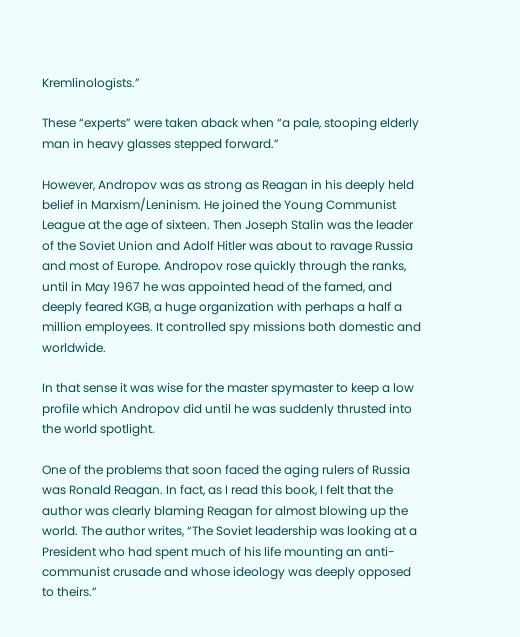Kremlinologists.”

These “experts” were taken aback when “a pale, stooping elderly man in heavy glasses stepped forward.”

However, Andropov was as strong as Reagan in his deeply held belief in Marxism/Leninism. He joined the Young Communist League at the age of sixteen. Then Joseph Stalin was the leader of the Soviet Union and Adolf Hitler was about to ravage Russia and most of Europe. Andropov rose quickly through the ranks, until in May 1967 he was appointed head of the famed, and deeply feared KGB, a huge organization with perhaps a half a million employees. It controlled spy missions both domestic and worldwide.

In that sense it was wise for the master spymaster to keep a low profile which Andropov did until he was suddenly thrusted into the world spotlight.

One of the problems that soon faced the aging rulers of Russia was Ronald Reagan. In fact, as I read this book, I felt that the author was clearly blaming Reagan for almost blowing up the world. The author writes, “The Soviet leadership was looking at a President who had spent much of his life mounting an anti-communist crusade and whose ideology was deeply opposed to theirs.”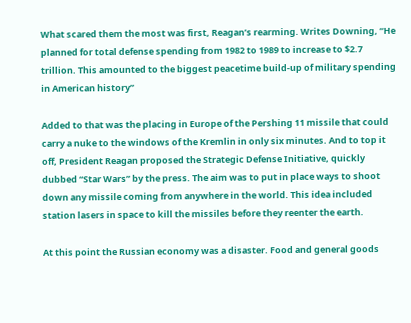What scared them the most was first, Reagan’s rearming. Writes Downing, “He planned for total defense spending from 1982 to 1989 to increase to $2.7 trillion. This amounted to the biggest peacetime build-up of military spending in American history”

Added to that was the placing in Europe of the Pershing 11 missile that could carry a nuke to the windows of the Kremlin in only six minutes. And to top it off, President Reagan proposed the Strategic Defense Initiative, quickly dubbed “Star Wars” by the press. The aim was to put in place ways to shoot down any missile coming from anywhere in the world. This idea included station lasers in space to kill the missiles before they reenter the earth.

At this point the Russian economy was a disaster. Food and general goods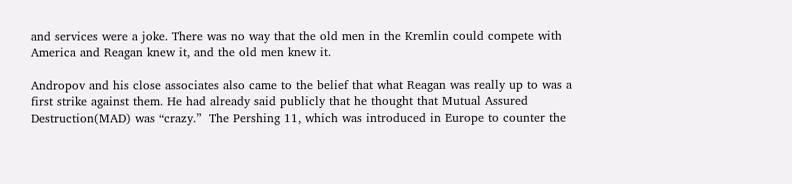and services were a joke. There was no way that the old men in the Kremlin could compete with America and Reagan knew it, and the old men knew it.

Andropov and his close associates also came to the belief that what Reagan was really up to was a first strike against them. He had already said publicly that he thought that Mutual Assured Destruction(MAD) was “crazy.”  The Pershing 11, which was introduced in Europe to counter the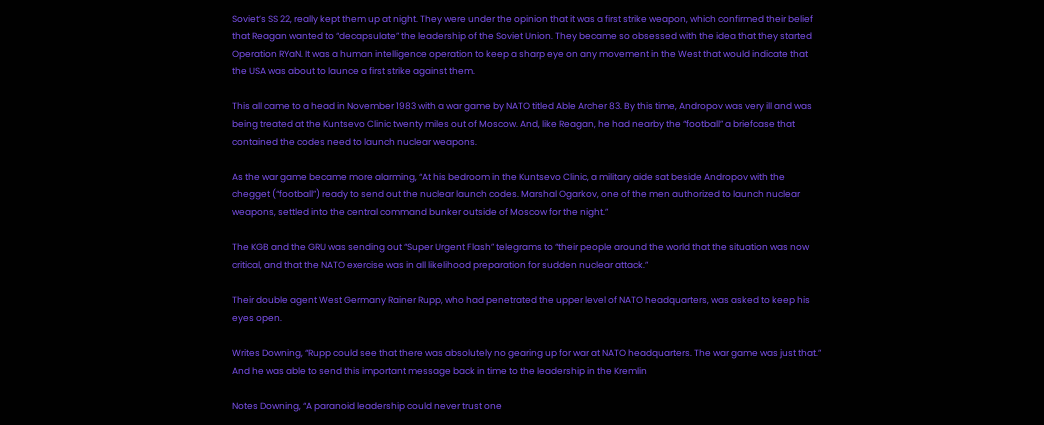Soviet’s SS 22, really kept them up at night. They were under the opinion that it was a first strike weapon, which confirmed their belief that Reagan wanted to “decapsulate” the leadership of the Soviet Union. They became so obsessed with the idea that they started Operation RYaN. It was a human intelligence operation to keep a sharp eye on any movement in the West that would indicate that the USA was about to launce a first strike against them.

This all came to a head in November 1983 with a war game by NATO titled Able Archer 83. By this time, Andropov was very ill and was being treated at the Kuntsevo Clinic twenty miles out of Moscow. And, like Reagan, he had nearby the “football” a briefcase that contained the codes need to launch nuclear weapons.

As the war game became more alarming, “At his bedroom in the Kuntsevo Clinic, a military aide sat beside Andropov with the chegget (“football”) ready to send out the nuclear launch codes. Marshal Ogarkov, one of the men authorized to launch nuclear weapons, settled into the central command bunker outside of Moscow for the night.”

The KGB and the GRU was sending out “Super Urgent Flash” telegrams to “their people around the world that the situation was now critical, and that the NATO exercise was in all likelihood preparation for sudden nuclear attack.”

Their double agent West Germany Rainer Rupp, who had penetrated the upper level of NATO headquarters, was asked to keep his eyes open.

Writes Downing, “Rupp could see that there was absolutely no gearing up for war at NATO headquarters. The war game was just that.” And he was able to send this important message back in time to the leadership in the Kremlin

Notes Downing, “A paranoid leadership could never trust one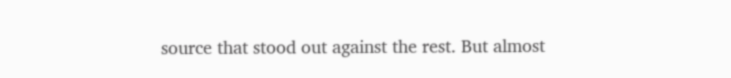source that stood out against the rest. But almost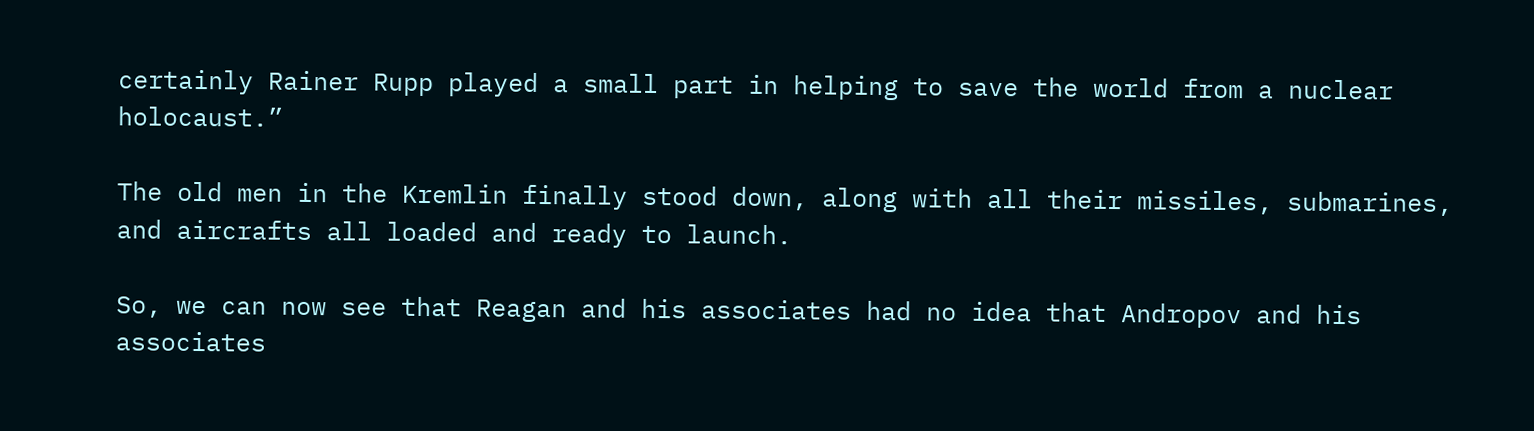certainly Rainer Rupp played a small part in helping to save the world from a nuclear holocaust.”

The old men in the Kremlin finally stood down, along with all their missiles, submarines, and aircrafts all loaded and ready to launch.

So, we can now see that Reagan and his associates had no idea that Andropov and his associates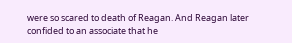were so scared to death of Reagan. And Reagan later confided to an associate that he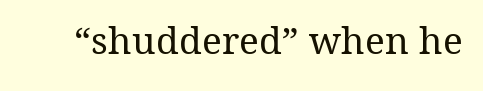“shuddered” when he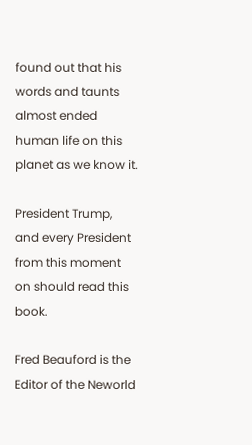found out that his words and taunts almost ended human life on this planet as we know it.

President Trump, and every President from this moment on should read this book.

Fred Beauford is the Editor of the Neworld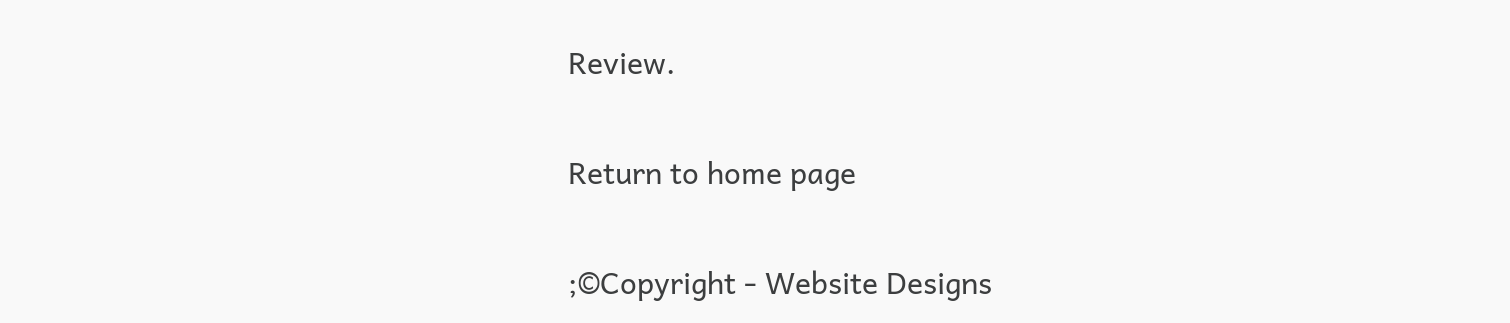Review.

Return to home page

;©Copyright - Website Designs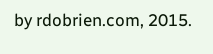by rdobrien.com, 2015.